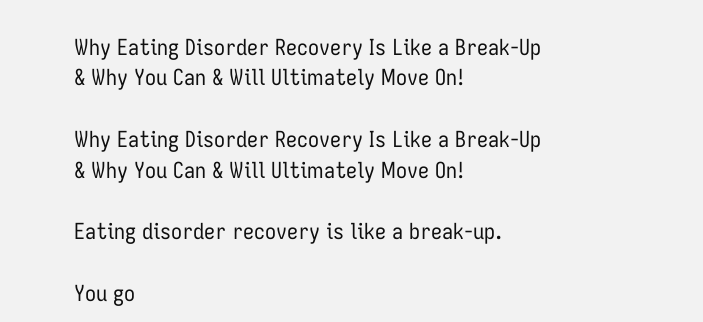Why Eating Disorder Recovery Is Like a Break-Up & Why You Can & Will Ultimately Move On!

Why Eating Disorder Recovery Is Like a Break-Up & Why You Can & Will Ultimately Move On!

Eating disorder recovery is like a break-up.

You go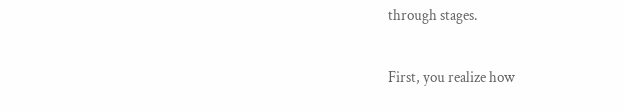through stages.

First, you realize how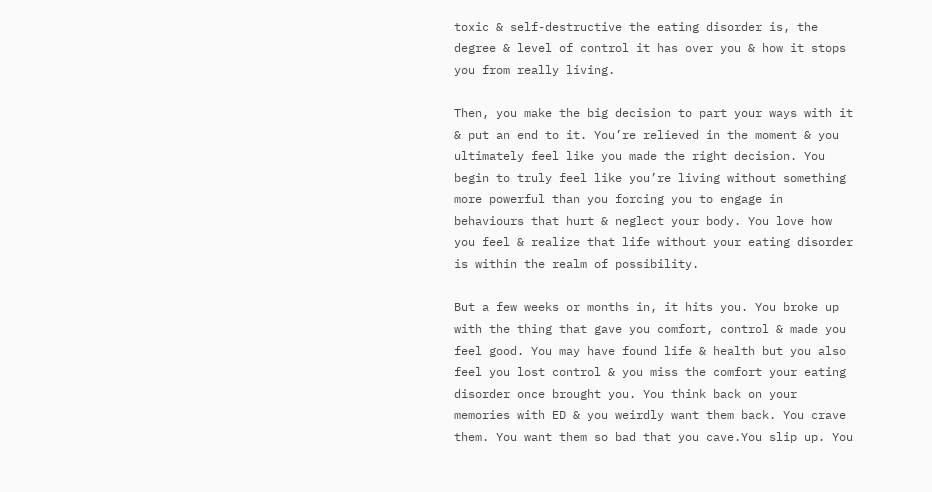toxic & self-destructive the eating disorder is, the degree & level of control it has over you & how it stops you from really living.

Then, you make the big decision to part your ways with it & put an end to it. You’re relieved in the moment & you ultimately feel like you made the right decision. You begin to truly feel like you’re living without something more powerful than you forcing you to engage in behaviours that hurt & neglect your body. You love how you feel & realize that life without your eating disorder is within the realm of possibility.

But a few weeks or months in, it hits you. You broke up with the thing that gave you comfort, control & made you feel good. You may have found life & health but you also feel you lost control & you miss the comfort your eating disorder once brought you. You think back on your memories with ED & you weirdly want them back. You crave them. You want them so bad that you cave.You slip up. You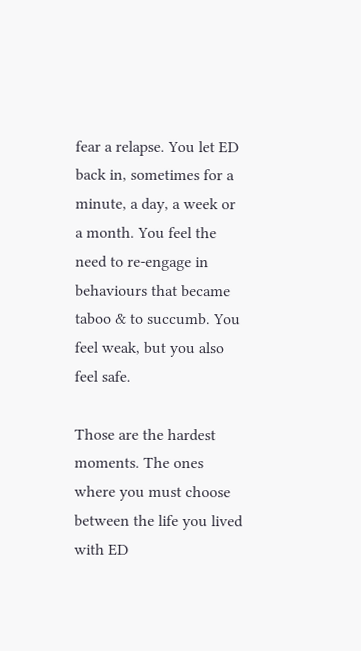fear a relapse. You let ED back in, sometimes for a minute, a day, a week or a month. You feel the need to re-engage in behaviours that became taboo & to succumb. You feel weak, but you also feel safe.

Those are the hardest moments. The ones where you must choose between the life you lived with ED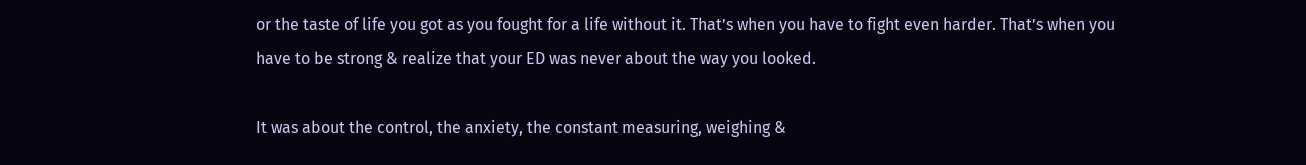or the taste of life you got as you fought for a life without it. That’s when you have to fight even harder. That’s when you have to be strong & realize that your ED was never about the way you looked.

It was about the control, the anxiety, the constant measuring, weighing &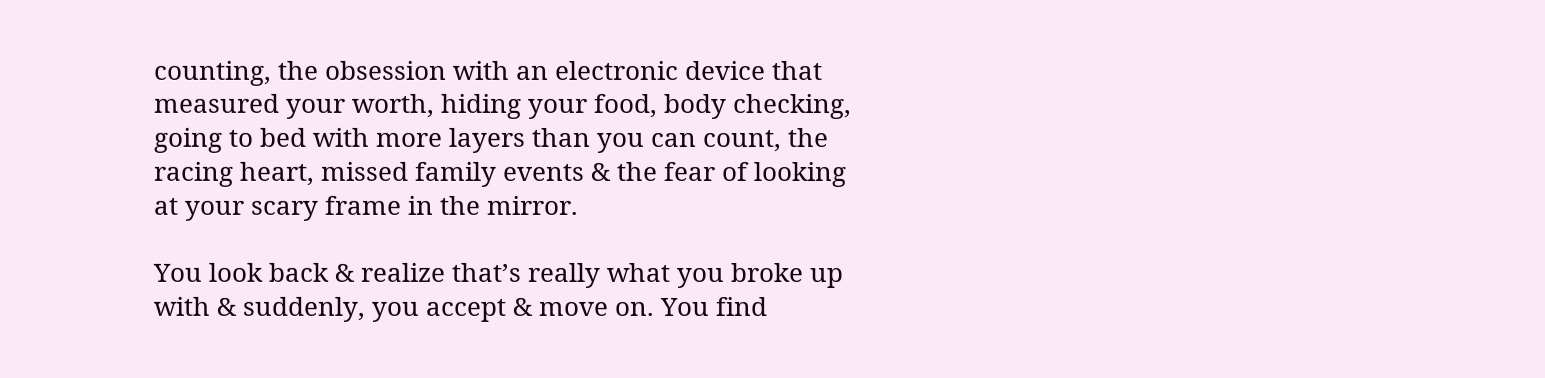counting, the obsession with an electronic device that measured your worth, hiding your food, body checking, going to bed with more layers than you can count, the racing heart, missed family events & the fear of looking at your scary frame in the mirror.

You look back & realize that’s really what you broke up with & suddenly, you accept & move on. You find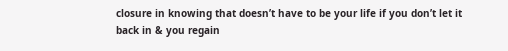closure in knowing that doesn’t have to be your life if you don’t let it back in & you regain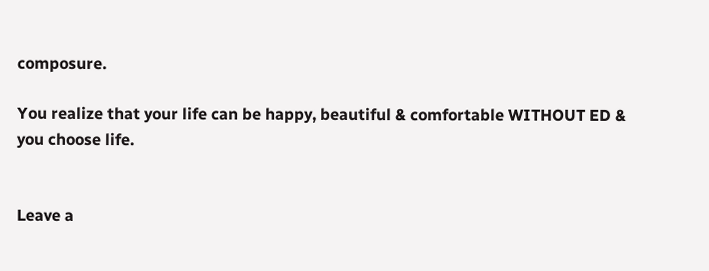composure.

You realize that your life can be happy, beautiful & comfortable WITHOUT ED & you choose life.


Leave a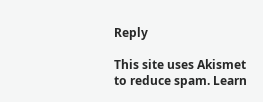Reply

This site uses Akismet to reduce spam. Learn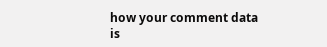how your comment data is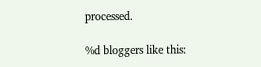processed.

%d bloggers like this: